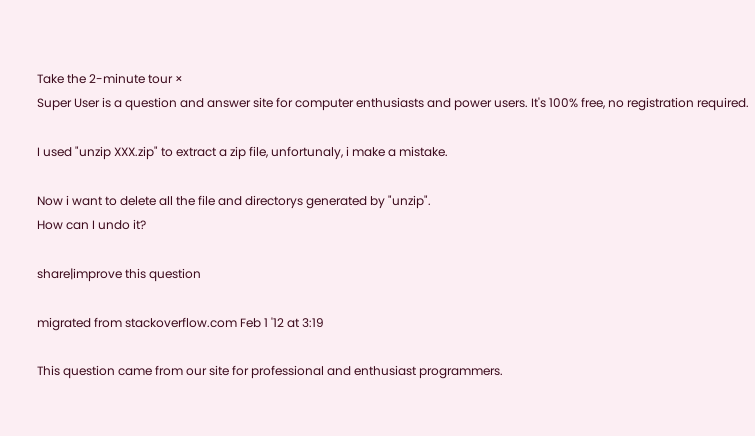Take the 2-minute tour ×
Super User is a question and answer site for computer enthusiasts and power users. It's 100% free, no registration required.

I used "unzip XXX.zip" to extract a zip file, unfortunaly, i make a mistake.

Now i want to delete all the file and directorys generated by "unzip".
How can I undo it?

share|improve this question

migrated from stackoverflow.com Feb 1 '12 at 3:19

This question came from our site for professional and enthusiast programmers.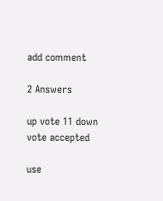add comment

2 Answers

up vote 11 down vote accepted

use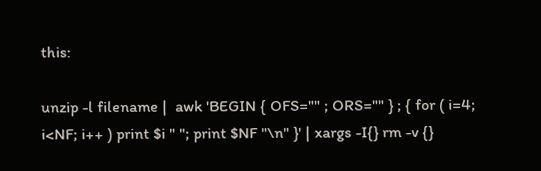this:

unzip -l filename |  awk 'BEGIN { OFS="" ; ORS="" } ; { for ( i=4; i<NF; i++ ) print $i " "; print $NF "\n" }' | xargs -I{} rm -v {}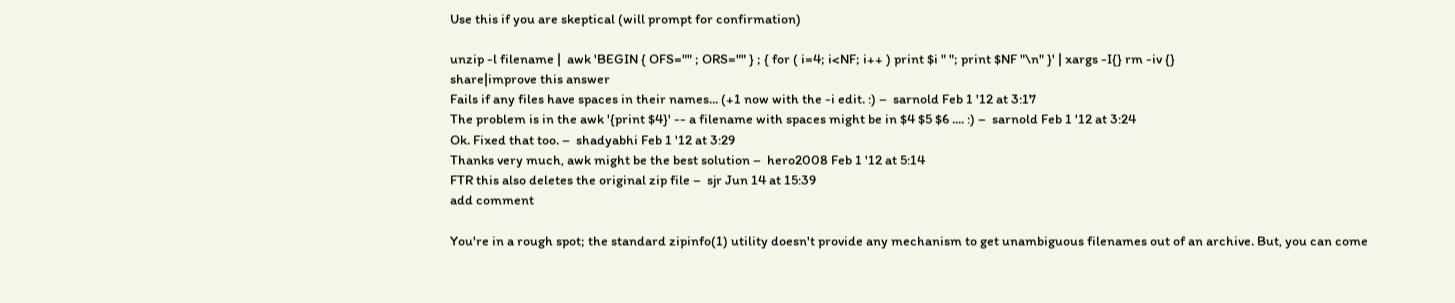Use this if you are skeptical (will prompt for confirmation)

unzip -l filename |  awk 'BEGIN { OFS="" ; ORS="" } ; { for ( i=4; i<NF; i++ ) print $i " "; print $NF "\n" }' | xargs -I{} rm -iv {}
share|improve this answer
Fails if any files have spaces in their names... (+1 now with the -i edit. :) –  sarnold Feb 1 '12 at 3:17
The problem is in the awk '{print $4}' -- a filename with spaces might be in $4 $5 $6 .... :) –  sarnold Feb 1 '12 at 3:24
Ok. Fixed that too. –  shadyabhi Feb 1 '12 at 3:29
Thanks very much, awk might be the best solution –  hero2008 Feb 1 '12 at 5:14
FTR this also deletes the original zip file –  sjr Jun 14 at 15:39
add comment

You're in a rough spot; the standard zipinfo(1) utility doesn't provide any mechanism to get unambiguous filenames out of an archive. But, you can come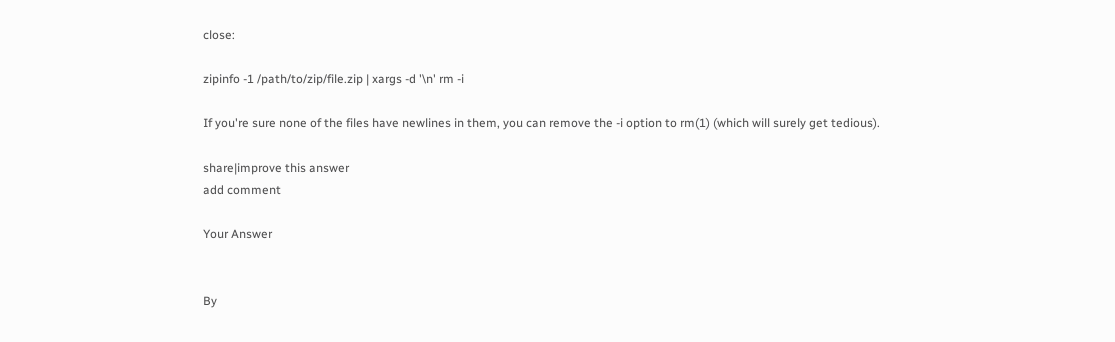close:

zipinfo -1 /path/to/zip/file.zip | xargs -d '\n' rm -i

If you're sure none of the files have newlines in them, you can remove the -i option to rm(1) (which will surely get tedious).

share|improve this answer
add comment

Your Answer


By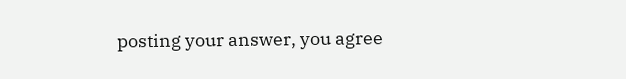posting your answer, you agree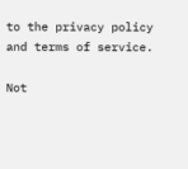to the privacy policy and terms of service.

Not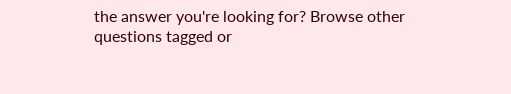the answer you're looking for? Browse other questions tagged or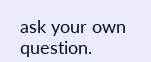ask your own question.